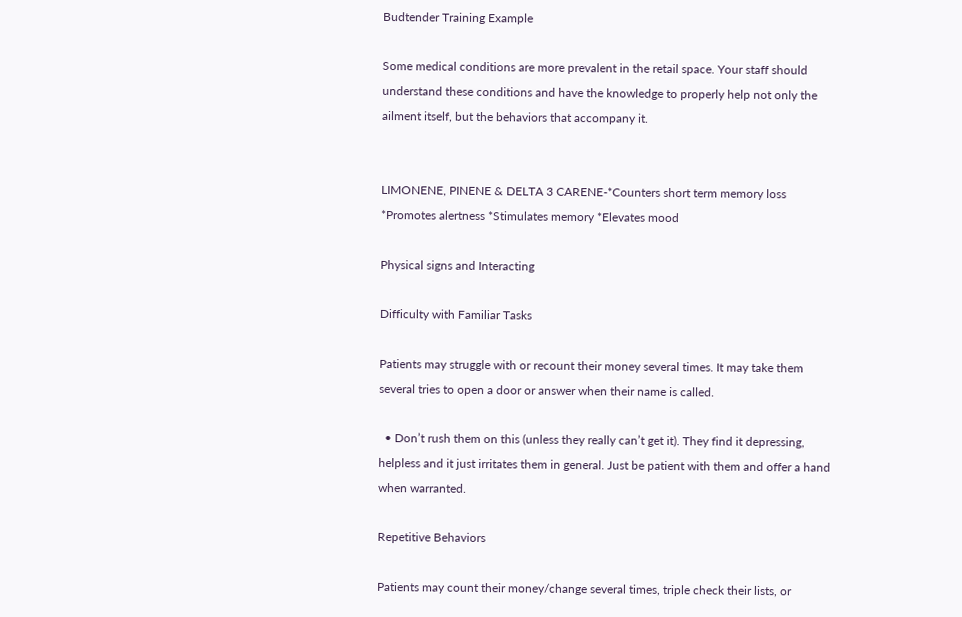Budtender Training Example

Some medical conditions are more prevalent in the retail space. Your staff should understand these conditions and have the knowledge to properly help not only the ailment itself, but the behaviors that accompany it.


LIMONENE, PINENE & DELTA 3 CARENE-*Counters short term memory loss *Promotes alertness *Stimulates memory *Elevates mood

Physical signs and Interacting

Difficulty with Familiar Tasks

Patients may struggle with or recount their money several times. It may take them several tries to open a door or answer when their name is called.

  • Don’t rush them on this (unless they really can’t get it). They find it depressing, helpless and it just irritates them in general. Just be patient with them and offer a hand when warranted.

Repetitive Behaviors

Patients may count their money/change several times, triple check their lists, or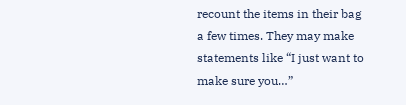recount the items in their bag a few times. They may make statements like “I just want to make sure you…”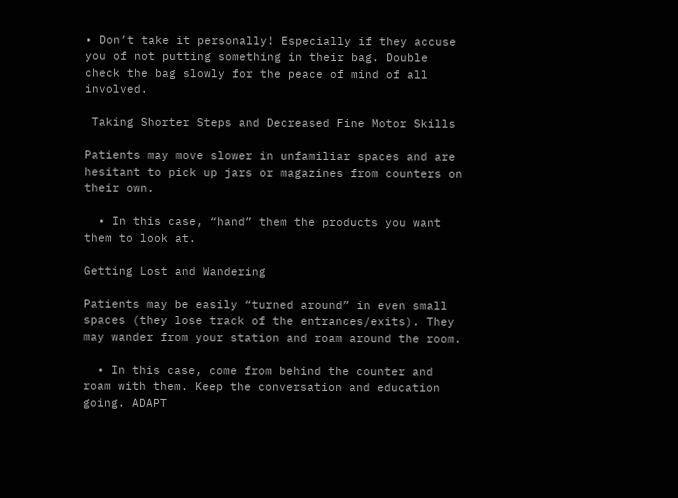• Don’t take it personally! Especially if they accuse you of not putting something in their bag. Double check the bag slowly for the peace of mind of all involved.

 Taking Shorter Steps and Decreased Fine Motor Skills

Patients may move slower in unfamiliar spaces and are hesitant to pick up jars or magazines from counters on their own.

  • In this case, “hand” them the products you want them to look at.

Getting Lost and Wandering

Patients may be easily “turned around” in even small spaces (they lose track of the entrances/exits). They may wander from your station and roam around the room.

  • In this case, come from behind the counter and roam with them. Keep the conversation and education going. ADAPT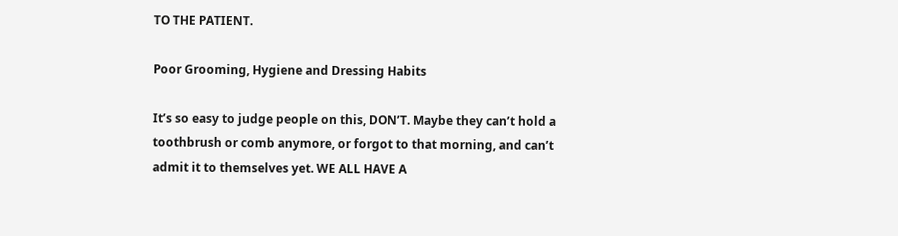TO THE PATIENT.

Poor Grooming, Hygiene and Dressing Habits

It’s so easy to judge people on this, DON’T. Maybe they can’t hold a toothbrush or comb anymore, or forgot to that morning, and can’t admit it to themselves yet. WE ALL HAVE A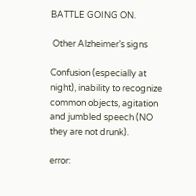BATTLE GOING ON.

 Other Alzheimer’s signs

Confusion (especially at night), inability to recognize common objects, agitation and jumbled speech (NO they are not drunk).

error: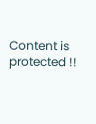Content is protected !!